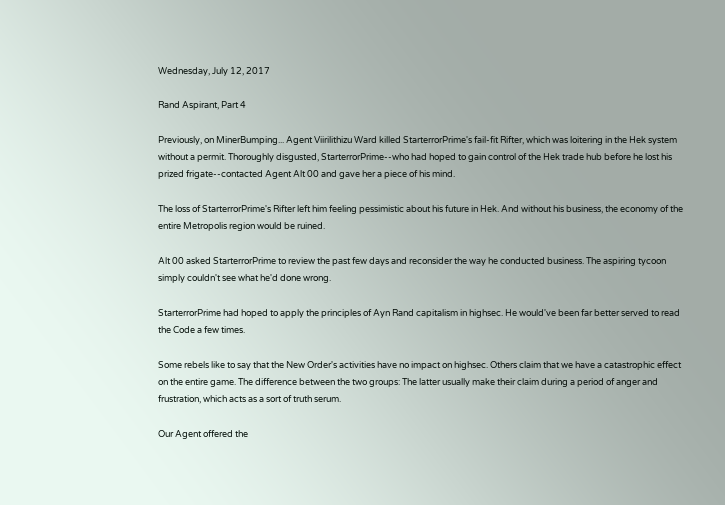Wednesday, July 12, 2017

Rand Aspirant, Part 4

Previously, on MinerBumping... Agent Viirilithizu Ward killed StarterrorPrime's fail-fit Rifter, which was loitering in the Hek system without a permit. Thoroughly disgusted, StarterrorPrime--who had hoped to gain control of the Hek trade hub before he lost his prized frigate--contacted Agent Alt 00 and gave her a piece of his mind.

The loss of StarterrorPrime's Rifter left him feeling pessimistic about his future in Hek. And without his business, the economy of the entire Metropolis region would be ruined.

Alt 00 asked StarterrorPrime to review the past few days and reconsider the way he conducted business. The aspiring tycoon simply couldn't see what he'd done wrong.

StarterrorPrime had hoped to apply the principles of Ayn Rand capitalism in highsec. He would've been far better served to read the Code a few times.

Some rebels like to say that the New Order's activities have no impact on highsec. Others claim that we have a catastrophic effect on the entire game. The difference between the two groups: The latter usually make their claim during a period of anger and frustration, which acts as a sort of truth serum.

Our Agent offered the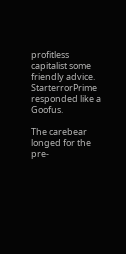profitless capitalist some friendly advice. StarterrorPrime responded like a Goofus.

The carebear longed for the pre-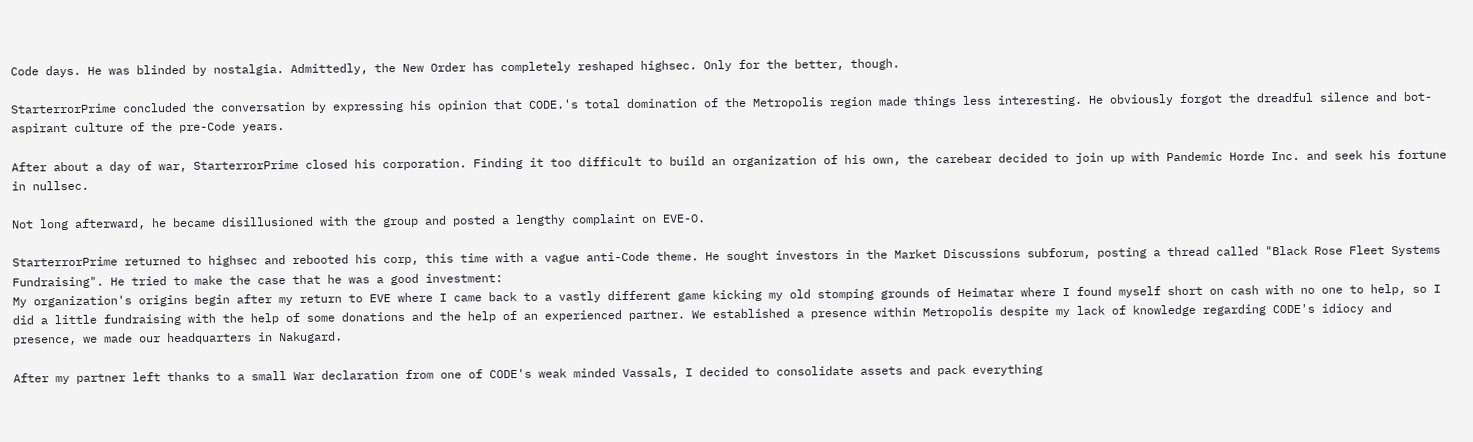Code days. He was blinded by nostalgia. Admittedly, the New Order has completely reshaped highsec. Only for the better, though.

StarterrorPrime concluded the conversation by expressing his opinion that CODE.'s total domination of the Metropolis region made things less interesting. He obviously forgot the dreadful silence and bot-aspirant culture of the pre-Code years.

After about a day of war, StarterrorPrime closed his corporation. Finding it too difficult to build an organization of his own, the carebear decided to join up with Pandemic Horde Inc. and seek his fortune in nullsec.

Not long afterward, he became disillusioned with the group and posted a lengthy complaint on EVE-O.

StarterrorPrime returned to highsec and rebooted his corp, this time with a vague anti-Code theme. He sought investors in the Market Discussions subforum, posting a thread called "Black Rose Fleet Systems Fundraising". He tried to make the case that he was a good investment:
My organization's origins begin after my return to EVE where I came back to a vastly different game kicking my old stomping grounds of Heimatar where I found myself short on cash with no one to help, so I did a little fundraising with the help of some donations and the help of an experienced partner. We established a presence within Metropolis despite my lack of knowledge regarding CODE's idiocy and presence, we made our headquarters in Nakugard.

After my partner left thanks to a small War declaration from one of CODE's weak minded Vassals, I decided to consolidate assets and pack everything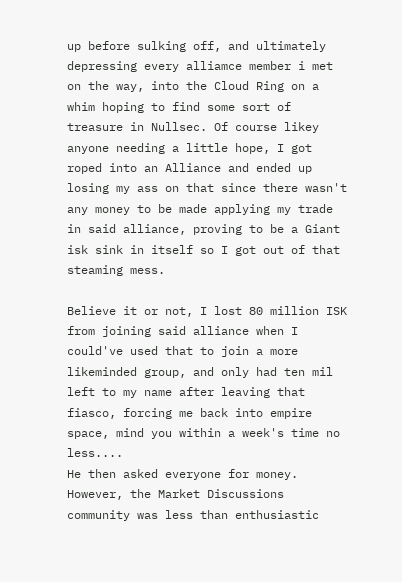up before sulking off, and ultimately depressing every alliamce member i met on the way, into the Cloud Ring on a whim hoping to find some sort of treasure in Nullsec. Of course likey anyone needing a little hope, I got roped into an Alliance and ended up losing my ass on that since there wasn't any money to be made applying my trade in said alliance, proving to be a Giant isk sink in itself so I got out of that steaming mess.

Believe it or not, I lost 80 million ISK from joining said alliance when I could've used that to join a more likeminded group, and only had ten mil left to my name after leaving that fiasco, forcing me back into empire space, mind you within a week's time no less....
He then asked everyone for money. However, the Market Discussions community was less than enthusiastic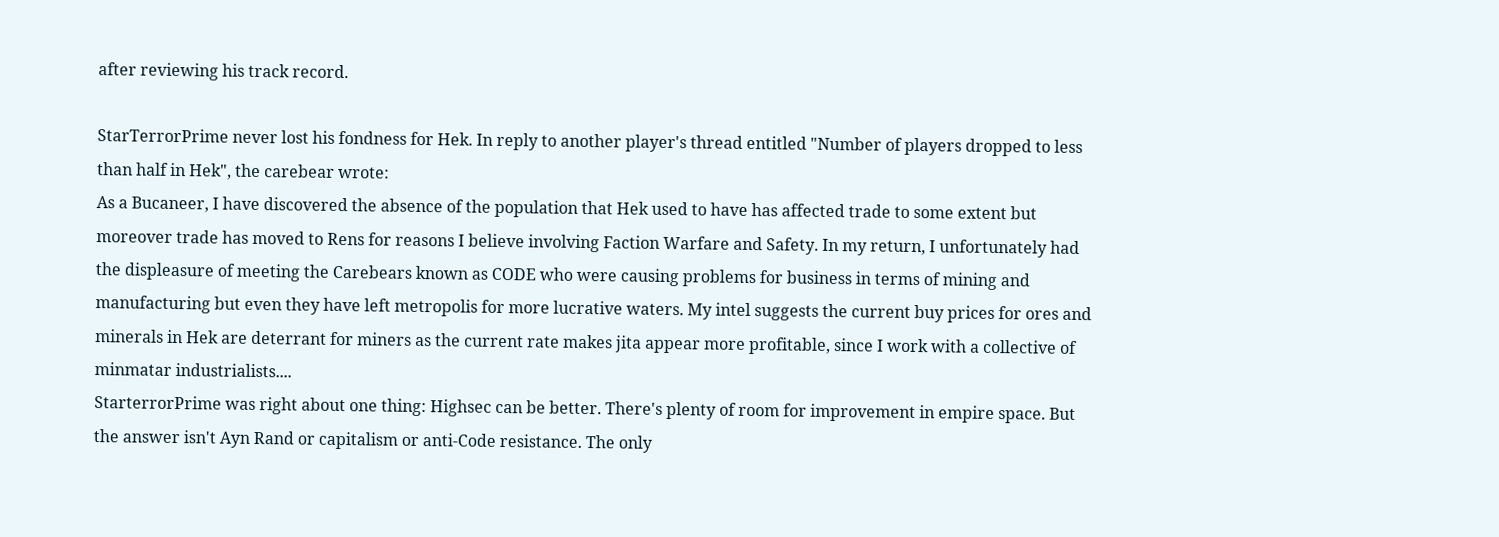after reviewing his track record.

StarTerrorPrime never lost his fondness for Hek. In reply to another player's thread entitled "Number of players dropped to less than half in Hek", the carebear wrote:
As a Bucaneer, I have discovered the absence of the population that Hek used to have has affected trade to some extent but moreover trade has moved to Rens for reasons I believe involving Faction Warfare and Safety. In my return, I unfortunately had the displeasure of meeting the Carebears known as CODE who were causing problems for business in terms of mining and manufacturing but even they have left metropolis for more lucrative waters. My intel suggests the current buy prices for ores and minerals in Hek are deterrant for miners as the current rate makes jita appear more profitable, since I work with a collective of minmatar industrialists....
StarterrorPrime was right about one thing: Highsec can be better. There's plenty of room for improvement in empire space. But the answer isn't Ayn Rand or capitalism or anti-Code resistance. The only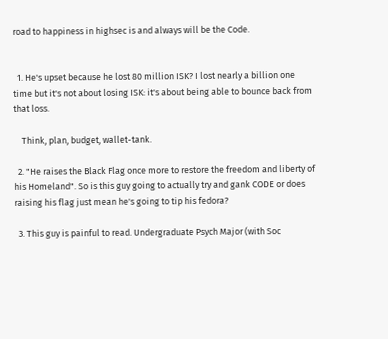road to happiness in highsec is and always will be the Code.


  1. He's upset because he lost 80 million ISK? I lost nearly a billion one time but it's not about losing ISK: it's about being able to bounce back from that loss.

    Think, plan, budget, wallet-tank.

  2. "He raises the Black Flag once more to restore the freedom and liberty of his Homeland". So is this guy going to actually try and gank CODE or does raising his flag just mean he's going to tip his fedora?

  3. This guy is painful to read. Undergraduate Psych Major (with Soc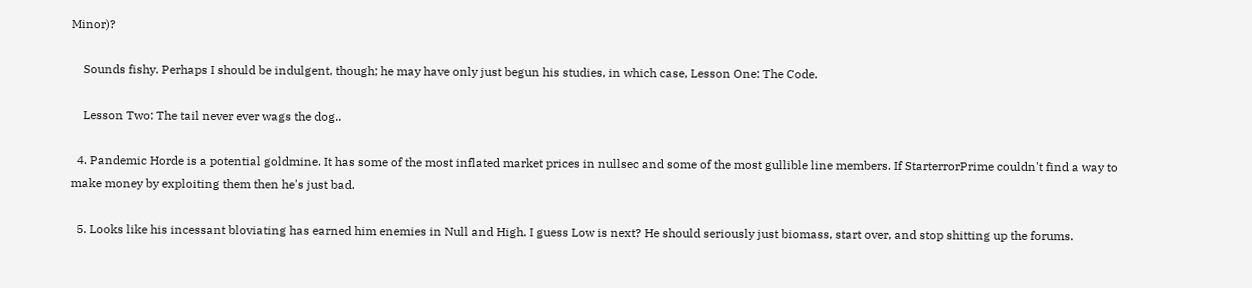Minor)?

    Sounds fishy. Perhaps I should be indulgent, though; he may have only just begun his studies, in which case, Lesson One: The Code.

    Lesson Two: The tail never ever wags the dog..

  4. Pandemic Horde is a potential goldmine. It has some of the most inflated market prices in nullsec and some of the most gullible line members. If StarterrorPrime couldn't find a way to make money by exploiting them then he's just bad.

  5. Looks like his incessant bloviating has earned him enemies in Null and High. I guess Low is next? He should seriously just biomass, start over, and stop shitting up the forums.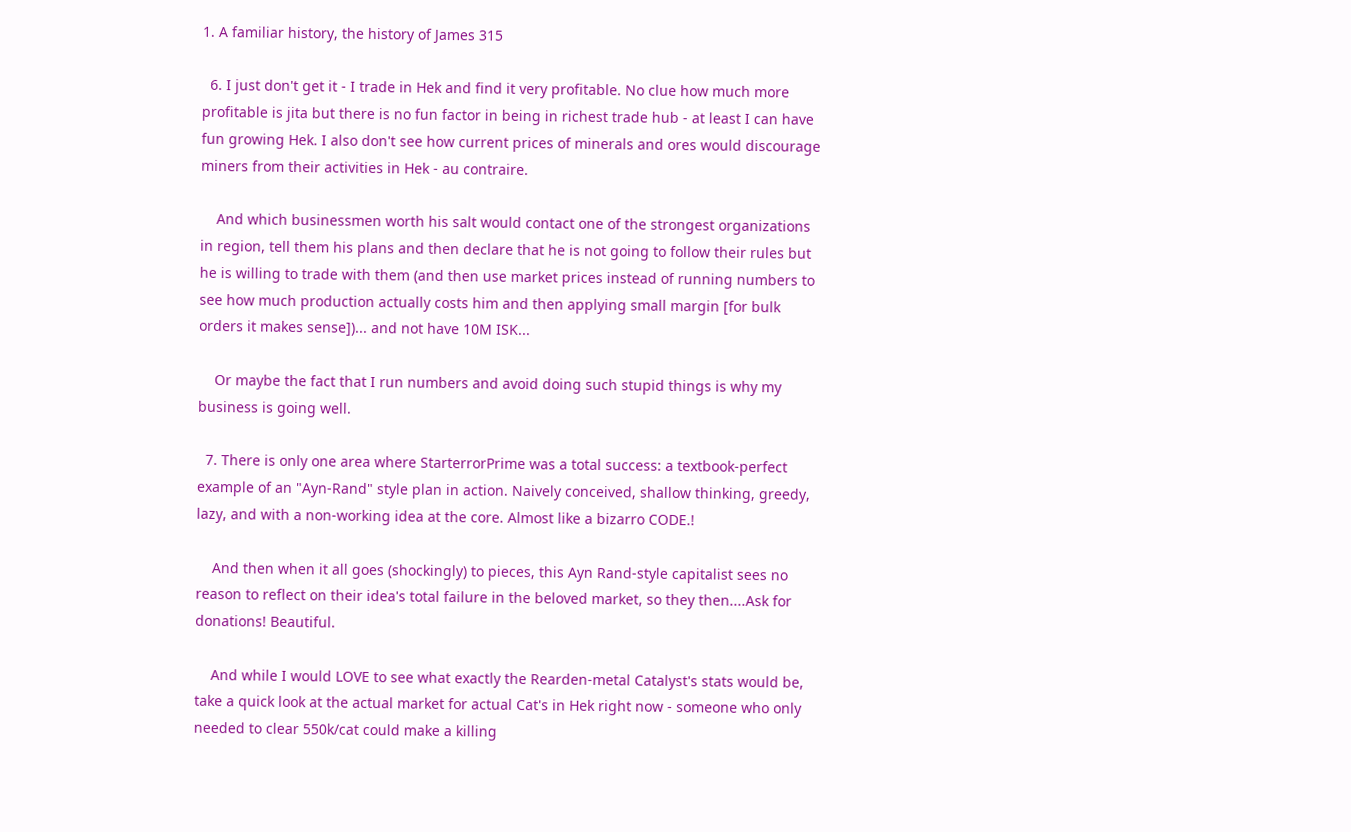1. A familiar history, the history of James 315

  6. I just don't get it - I trade in Hek and find it very profitable. No clue how much more profitable is jita but there is no fun factor in being in richest trade hub - at least I can have fun growing Hek. I also don't see how current prices of minerals and ores would discourage miners from their activities in Hek - au contraire.

    And which businessmen worth his salt would contact one of the strongest organizations in region, tell them his plans and then declare that he is not going to follow their rules but he is willing to trade with them (and then use market prices instead of running numbers to see how much production actually costs him and then applying small margin [for bulk orders it makes sense])... and not have 10M ISK...

    Or maybe the fact that I run numbers and avoid doing such stupid things is why my business is going well.

  7. There is only one area where StarterrorPrime was a total success: a textbook-perfect example of an "Ayn-Rand" style plan in action. Naively conceived, shallow thinking, greedy, lazy, and with a non-working idea at the core. Almost like a bizarro CODE.!

    And then when it all goes (shockingly) to pieces, this Ayn Rand-style capitalist sees no reason to reflect on their idea's total failure in the beloved market, so they then....Ask for donations! Beautiful.

    And while I would LOVE to see what exactly the Rearden-metal Catalyst's stats would be, take a quick look at the actual market for actual Cat's in Hek right now - someone who only needed to clear 550k/cat could make a killing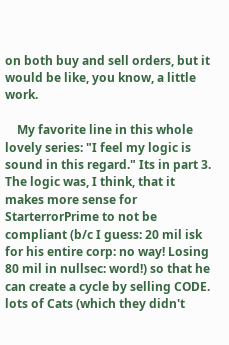on both buy and sell orders, but it would be like, you know, a little work.

    My favorite line in this whole lovely series: "I feel my logic is sound in this regard." Its in part 3. The logic was, I think, that it makes more sense for StarterrorPrime to not be compliant (b/c I guess: 20 mil isk for his entire corp: no way! Losing 80 mil in nullsec: word!) so that he can create a cycle by selling CODE. lots of Cats (which they didn't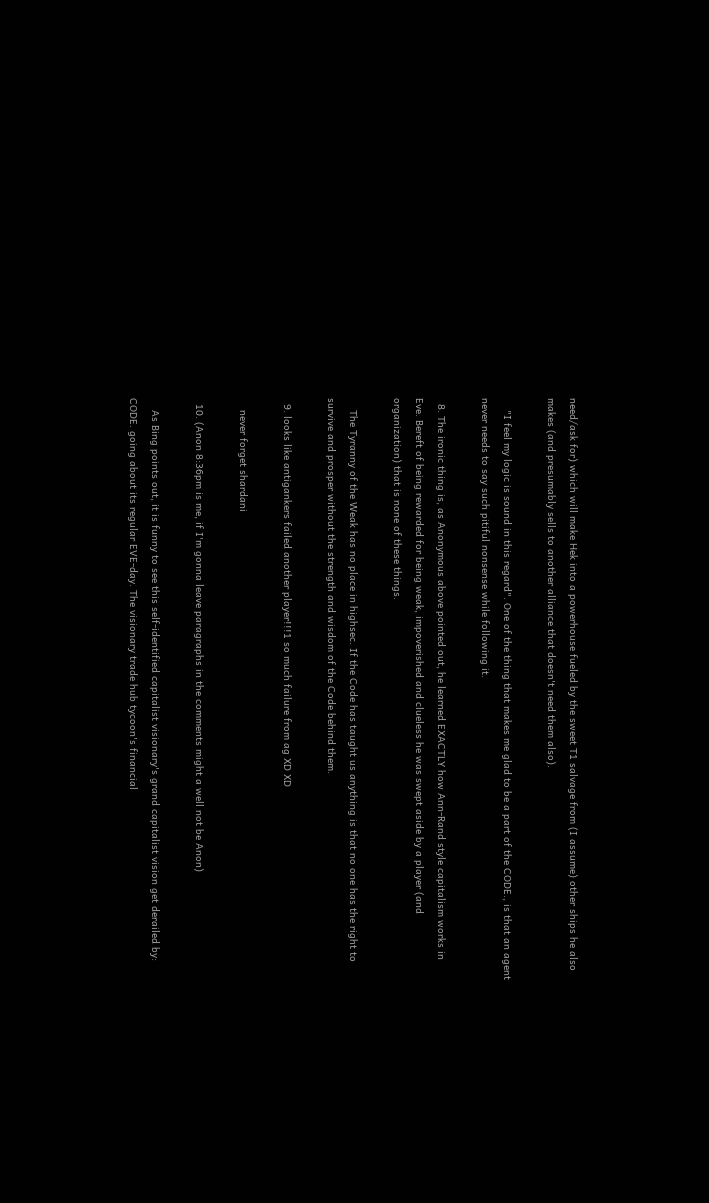need/ask for) which will make Hek into a powerhouse fueled by the sweet T1 salvage from (I assume) other ships he also makes (and presumably sells to another alliance that doesn't need them also).

    "I feel my logic is sound in this regard". One of the thing that makes me glad to be a part of the CODE., is that an agent never needs to say such pitiful nonsense while following it.

  8. The ironic thing is, as Anonymous above pointed out, he learned EXACTLY how Ann-Rand style capitalism works in Eve. Bereft of being rewarded for being weak, impoverished and clueless he was swept aside by a player (and organization) that is none of these things.

    The Tyranny of the Weak has no place in highsec. If the Code has taught us anything is that no one has the right to survive and prosper without the strength and wisdom of the Code behind them.

  9. looks like antigankers failed another player!!!1 so much failure from ag XD XD

    never forget shardani

  10. (Anon 8:36pm is me, if I'm gonna leave paragraphs in the comments might a well not be Anon)

    As Bing points out, it is funny to see this self-identified capitalist visionary's grand capitalist vision get derailed by: CODE. going about its regular EVE-day. The visionary trade hub tycoon's financial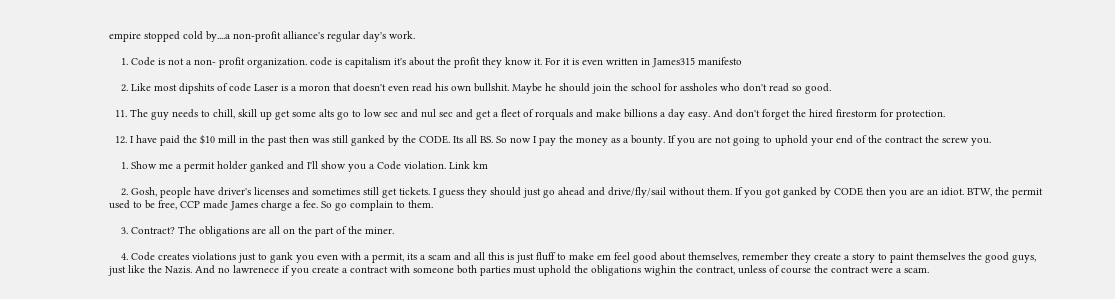empire stopped cold by....a non-profit alliance's regular day's work.

    1. Code is not a non- profit organization. code is capitalism it's about the profit they know it. For it is even written in James315 manifesto

    2. Like most dipshits of code Laser is a moron that doesn't even read his own bullshit. Maybe he should join the school for assholes who don't read so good.

  11. The guy needs to chill, skill up get some alts go to low sec and nul sec and get a fleet of rorquals and make billions a day easy. And don't forget the hired firestorm for protection.

  12. I have paid the $10 mill in the past then was still ganked by the CODE. Its all BS. So now I pay the money as a bounty. If you are not going to uphold your end of the contract the screw you.

    1. Show me a permit holder ganked and I'll show you a Code violation. Link km

    2. Gosh, people have driver's licenses and sometimes still get tickets. I guess they should just go ahead and drive/fly/sail without them. If you got ganked by CODE then you are an idiot. BTW, the permit used to be free, CCP made James charge a fee. So go complain to them.

    3. Contract? The obligations are all on the part of the miner.

    4. Code creates violations just to gank you even with a permit, its a scam and all this is just fluff to make em feel good about themselves, remember they create a story to paint themselves the good guys, just like the Nazis. And no lawrenece if you create a contract with someone both parties must uphold the obligations wighin the contract, unless of course the contract were a scam.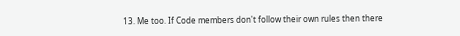13. Me too. If Code members don't follow their own rules then there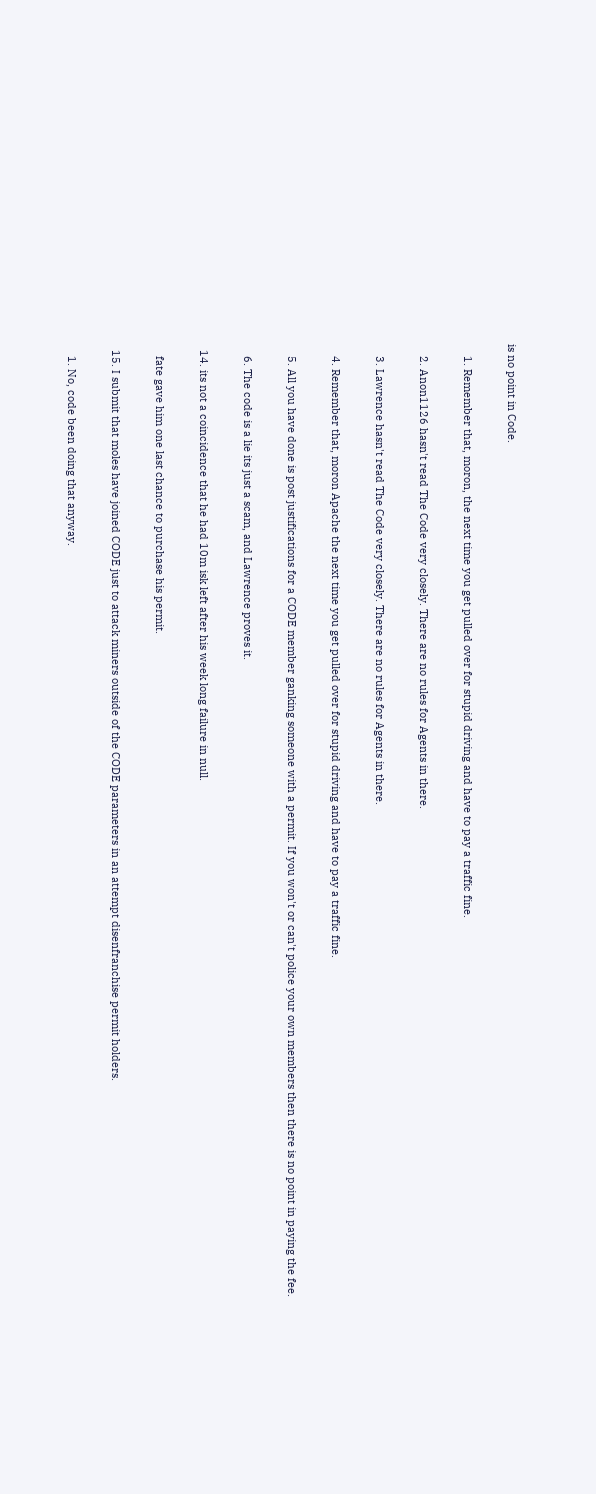is no point in Code.

    1. Remember that, moron, the next time you get pulled over for stupid driving and have to pay a traffic fine.

    2. Anon1126 hasn't read The Code very closely. There are no rules for Agents in there.

    3. Lawrence hasn't read The Code very closely. There are no rules for Agents in there.

    4. Remember that, moron Apache the next time you get pulled over for stupid driving and have to pay a traffic fine.

    5. All you have done is post justifications for a CODE member ganking someone with a permit. If you won't or can't police your own members then there is no point in paying the fee.

    6. The code is a lie its just a scam, and Lawrence proves it.

  14. its not a coincidence that he had 10m isk left after his week long failure in null.

    fate gave him one last chance to purchase his permit.

  15. I submit that moles have joined CODE just to attack miners outside of the CODE parameters in an attempt disenfranchise permit holders.

    1. No, code been doing that anyway.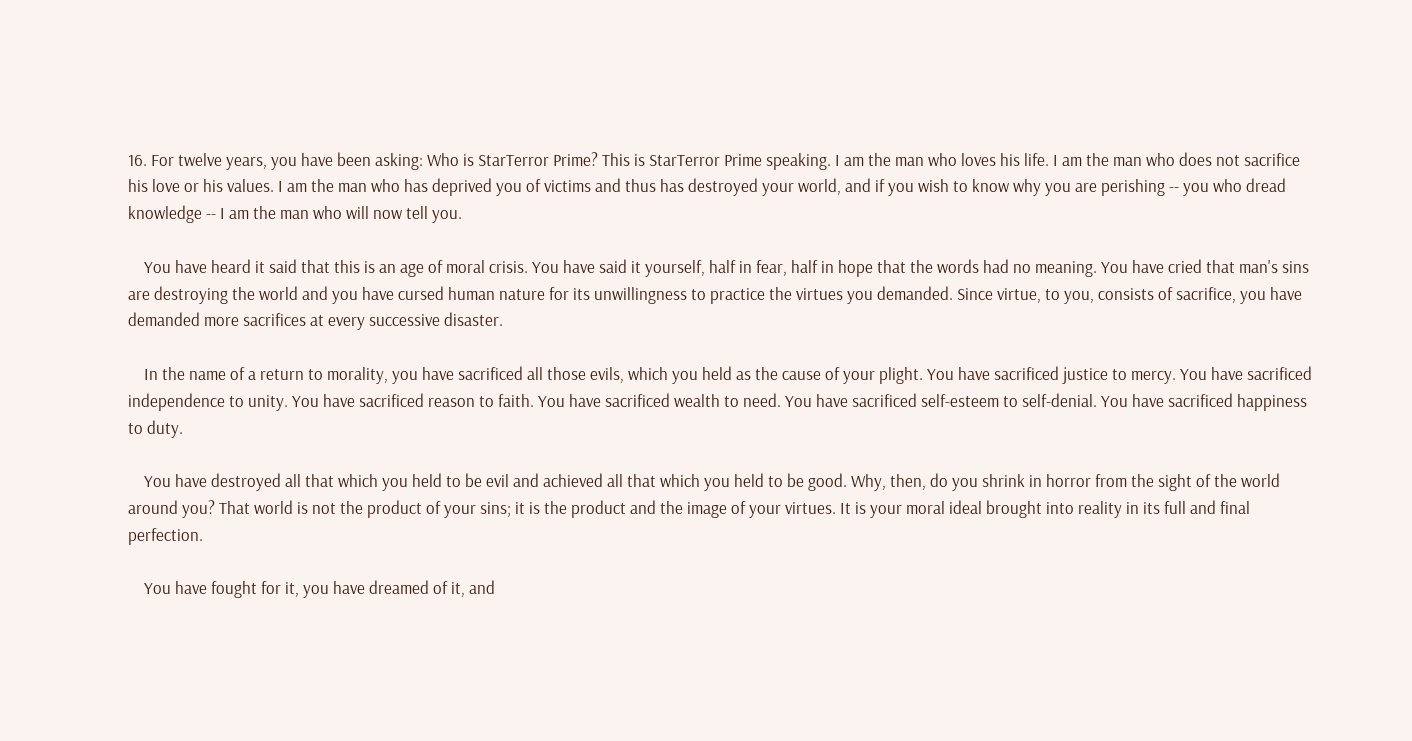16. For twelve years, you have been asking: Who is StarTerror Prime? This is StarTerror Prime speaking. I am the man who loves his life. I am the man who does not sacrifice his love or his values. I am the man who has deprived you of victims and thus has destroyed your world, and if you wish to know why you are perishing -- you who dread knowledge -- I am the man who will now tell you.

    You have heard it said that this is an age of moral crisis. You have said it yourself, half in fear, half in hope that the words had no meaning. You have cried that man's sins are destroying the world and you have cursed human nature for its unwillingness to practice the virtues you demanded. Since virtue, to you, consists of sacrifice, you have demanded more sacrifices at every successive disaster.

    In the name of a return to morality, you have sacrificed all those evils, which you held as the cause of your plight. You have sacrificed justice to mercy. You have sacrificed independence to unity. You have sacrificed reason to faith. You have sacrificed wealth to need. You have sacrificed self-esteem to self-denial. You have sacrificed happiness to duty.

    You have destroyed all that which you held to be evil and achieved all that which you held to be good. Why, then, do you shrink in horror from the sight of the world around you? That world is not the product of your sins; it is the product and the image of your virtues. It is your moral ideal brought into reality in its full and final perfection.

    You have fought for it, you have dreamed of it, and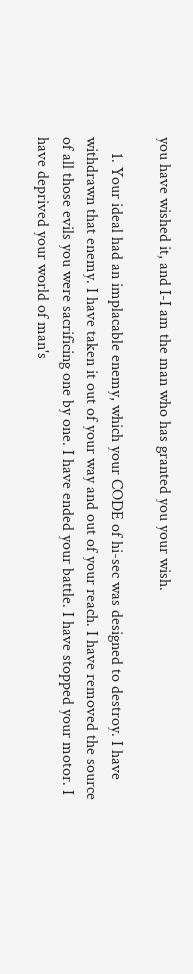you have wished it, and I-I am the man who has granted you your wish.

    1. Your ideal had an implacable enemy, which your CODE of hi-sec was designed to destroy. I have withdrawn that enemy. I have taken it out of your way and out of your reach. I have removed the source of all those evils you were sacrificing one by one. I have ended your battle. I have stopped your motor. I have deprived your world of man's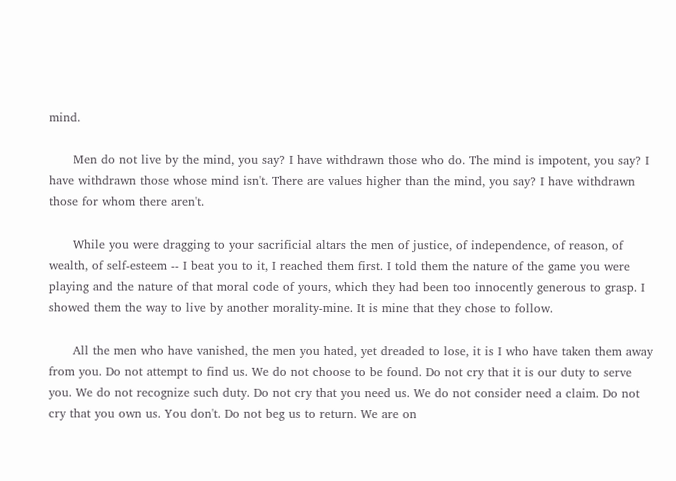mind.

      Men do not live by the mind, you say? I have withdrawn those who do. The mind is impotent, you say? I have withdrawn those whose mind isn't. There are values higher than the mind, you say? I have withdrawn those for whom there aren't.

      While you were dragging to your sacrificial altars the men of justice, of independence, of reason, of wealth, of self-esteem -- I beat you to it, I reached them first. I told them the nature of the game you were playing and the nature of that moral code of yours, which they had been too innocently generous to grasp. I showed them the way to live by another morality-mine. It is mine that they chose to follow.

      All the men who have vanished, the men you hated, yet dreaded to lose, it is I who have taken them away from you. Do not attempt to find us. We do not choose to be found. Do not cry that it is our duty to serve you. We do not recognize such duty. Do not cry that you need us. We do not consider need a claim. Do not cry that you own us. You don't. Do not beg us to return. We are on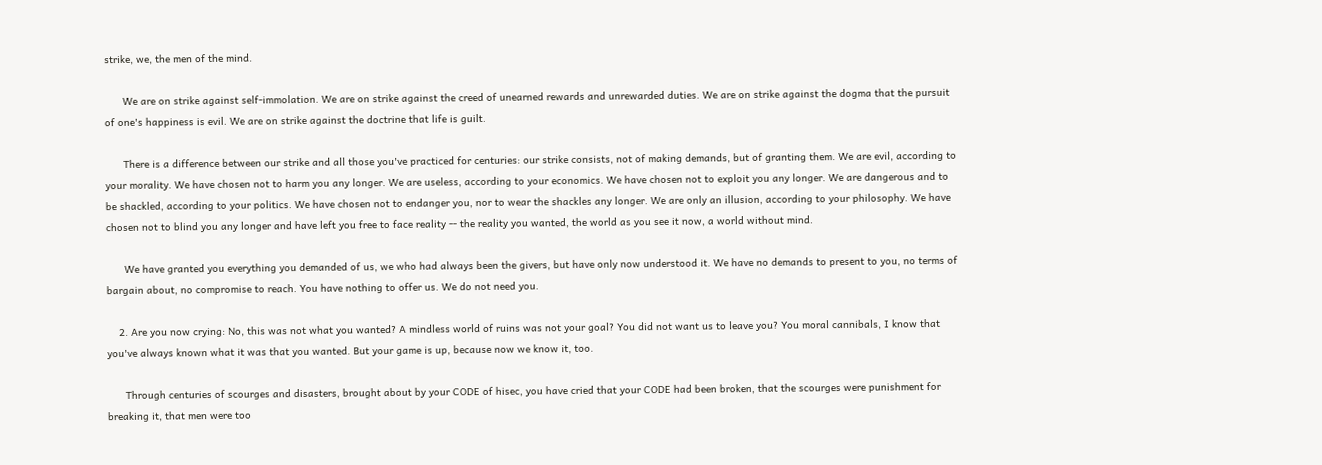strike, we, the men of the mind.

      We are on strike against self-immolation. We are on strike against the creed of unearned rewards and unrewarded duties. We are on strike against the dogma that the pursuit of one's happiness is evil. We are on strike against the doctrine that life is guilt.

      There is a difference between our strike and all those you've practiced for centuries: our strike consists, not of making demands, but of granting them. We are evil, according to your morality. We have chosen not to harm you any longer. We are useless, according to your economics. We have chosen not to exploit you any longer. We are dangerous and to be shackled, according to your politics. We have chosen not to endanger you, nor to wear the shackles any longer. We are only an illusion, according to your philosophy. We have chosen not to blind you any longer and have left you free to face reality -- the reality you wanted, the world as you see it now, a world without mind.

      We have granted you everything you demanded of us, we who had always been the givers, but have only now understood it. We have no demands to present to you, no terms of bargain about, no compromise to reach. You have nothing to offer us. We do not need you.

    2. Are you now crying: No, this was not what you wanted? A mindless world of ruins was not your goal? You did not want us to leave you? You moral cannibals, I know that you've always known what it was that you wanted. But your game is up, because now we know it, too.

      Through centuries of scourges and disasters, brought about by your CODE of hisec, you have cried that your CODE had been broken, that the scourges were punishment for breaking it, that men were too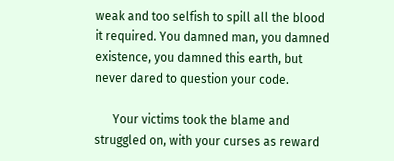weak and too selfish to spill all the blood it required. You damned man, you damned existence, you damned this earth, but never dared to question your code.

      Your victims took the blame and struggled on, with your curses as reward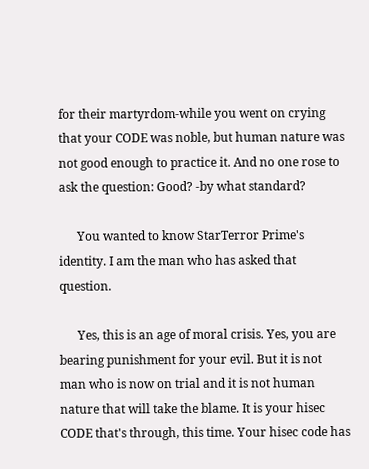for their martyrdom-while you went on crying that your CODE was noble, but human nature was not good enough to practice it. And no one rose to ask the question: Good? -by what standard?

      You wanted to know StarTerror Prime's identity. I am the man who has asked that question.

      Yes, this is an age of moral crisis. Yes, you are bearing punishment for your evil. But it is not man who is now on trial and it is not human nature that will take the blame. It is your hisec CODE that's through, this time. Your hisec code has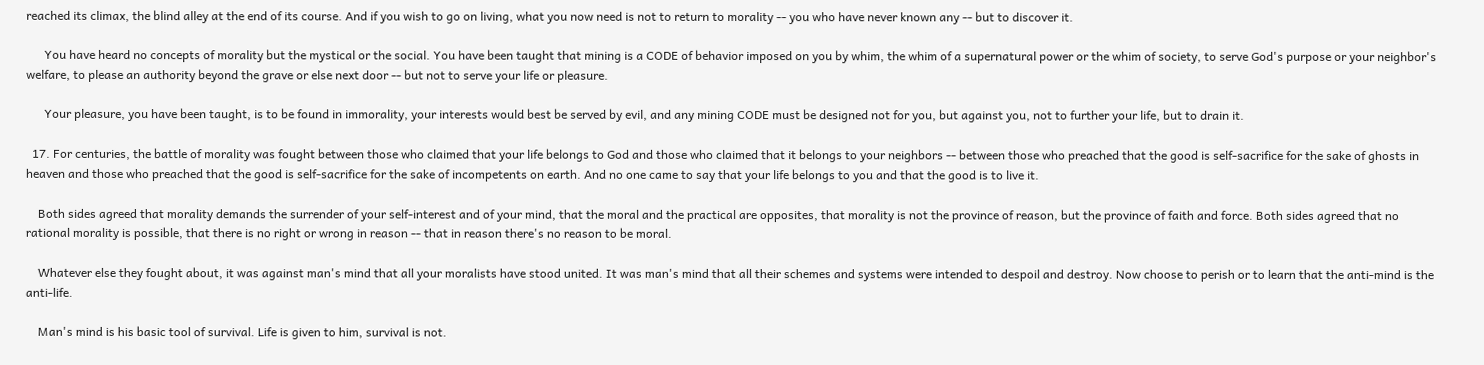reached its climax, the blind alley at the end of its course. And if you wish to go on living, what you now need is not to return to morality -- you who have never known any -- but to discover it.

      You have heard no concepts of morality but the mystical or the social. You have been taught that mining is a CODE of behavior imposed on you by whim, the whim of a supernatural power or the whim of society, to serve God's purpose or your neighbor's welfare, to please an authority beyond the grave or else next door -- but not to serve your life or pleasure.

      Your pleasure, you have been taught, is to be found in immorality, your interests would best be served by evil, and any mining CODE must be designed not for you, but against you, not to further your life, but to drain it.

  17. For centuries, the battle of morality was fought between those who claimed that your life belongs to God and those who claimed that it belongs to your neighbors -- between those who preached that the good is self-sacrifice for the sake of ghosts in heaven and those who preached that the good is self-sacrifice for the sake of incompetents on earth. And no one came to say that your life belongs to you and that the good is to live it.

    Both sides agreed that morality demands the surrender of your self-interest and of your mind, that the moral and the practical are opposites, that morality is not the province of reason, but the province of faith and force. Both sides agreed that no rational morality is possible, that there is no right or wrong in reason -- that in reason there's no reason to be moral.

    Whatever else they fought about, it was against man's mind that all your moralists have stood united. It was man's mind that all their schemes and systems were intended to despoil and destroy. Now choose to perish or to learn that the anti-mind is the anti-life.

    Man's mind is his basic tool of survival. Life is given to him, survival is not.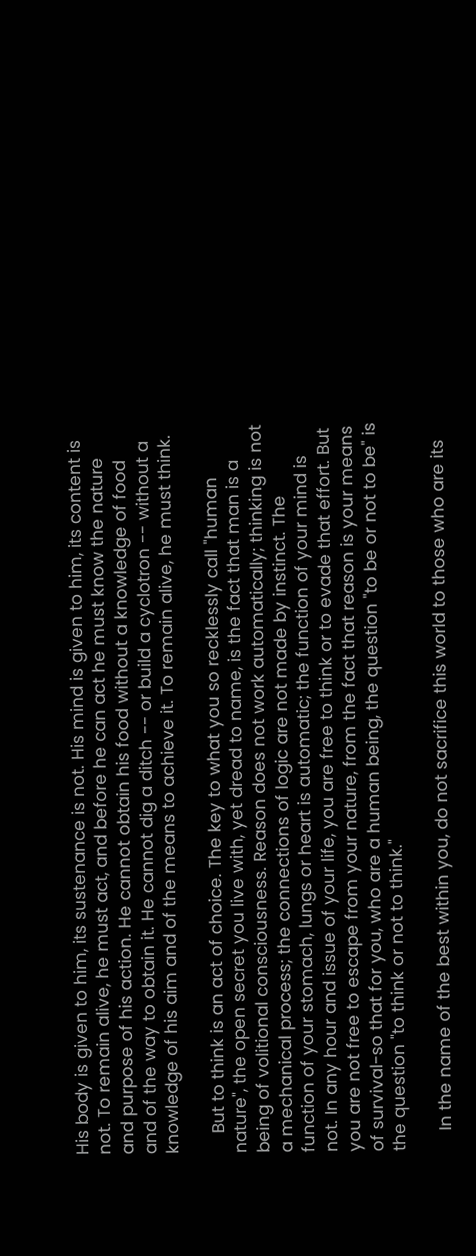His body is given to him, its sustenance is not. His mind is given to him, its content is not. To remain alive, he must act, and before he can act he must know the nature and purpose of his action. He cannot obtain his food without a knowledge of food and of the way to obtain it. He cannot dig a ditch -- or build a cyclotron -- without a knowledge of his aim and of the means to achieve it. To remain alive, he must think.

    But to think is an act of choice. The key to what you so recklessly call "human nature", the open secret you live with, yet dread to name, is the fact that man is a being of volitional consciousness. Reason does not work automatically; thinking is not a mechanical process; the connections of logic are not made by instinct. The function of your stomach, lungs or heart is automatic; the function of your mind is not. In any hour and issue of your life, you are free to think or to evade that effort. But you are not free to escape from your nature, from the fact that reason is your means of survival-so that for you, who are a human being, the question "to be or not to be" is the question "to think or not to think."

    In the name of the best within you, do not sacrifice this world to those who are its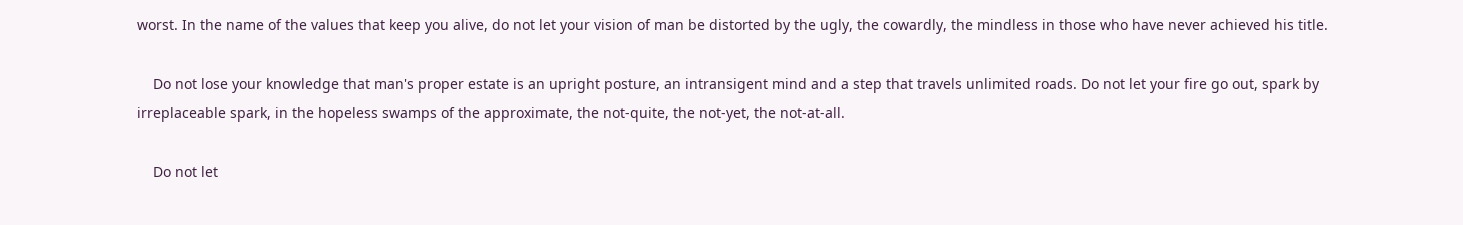worst. In the name of the values that keep you alive, do not let your vision of man be distorted by the ugly, the cowardly, the mindless in those who have never achieved his title.

    Do not lose your knowledge that man's proper estate is an upright posture, an intransigent mind and a step that travels unlimited roads. Do not let your fire go out, spark by irreplaceable spark, in the hopeless swamps of the approximate, the not-quite, the not-yet, the not-at-all.

    Do not let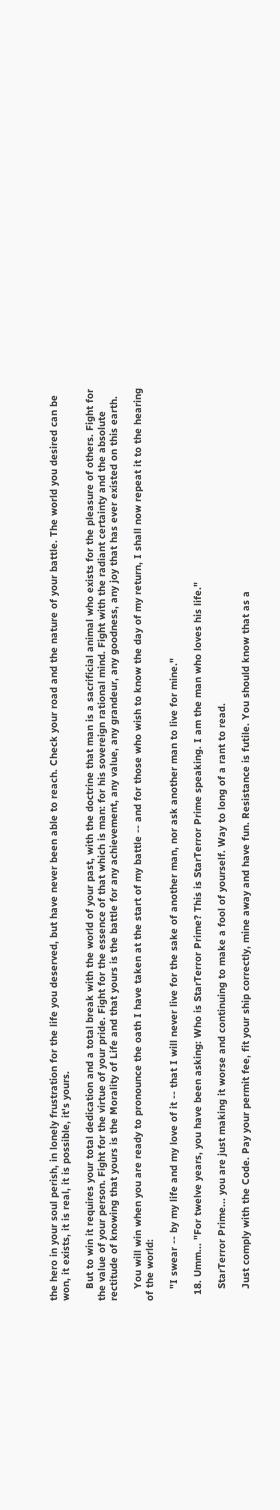the hero in your soul perish, in lonely frustration for the life you deserved, but have never been able to reach. Check your road and the nature of your battle. The world you desired can be won, it exists, it is real, it is possible, it's yours.

    But to win it requires your total dedication and a total break with the world of your past, with the doctrine that man is a sacrificial animal who exists for the pleasure of others. Fight for the value of your person. Fight for the virtue of your pride. Fight for the essence of that which is man: for his sovereign rational mind. Fight with the radiant certainty and the absolute rectitude of knowing that yours is the Morality of Life and that yours is the battle for any achievement, any value, any grandeur, any goodness, any joy that has ever existed on this earth.

    You will win when you are ready to pronounce the oath I have taken at the start of my battle -- and for those who wish to know the day of my return, I shall now repeat it to the hearing of the world:

    "I swear -- by my life and my love of it -- that I will never live for the sake of another man, nor ask another man to live for mine."

  18. Umm... "For twelve years, you have been asking: Who is StarTerror Prime? This is StarTerror Prime speaking. I am the man who loves his life."

    StarTerror Prime... you are just making it worse and continuing to make a fool of yourself. Way to long of a rant to read.

    Just comply with the Code. Pay your permit fee, fit your ship correctly, mine away and have fun. Resistance is futile. You should know that as a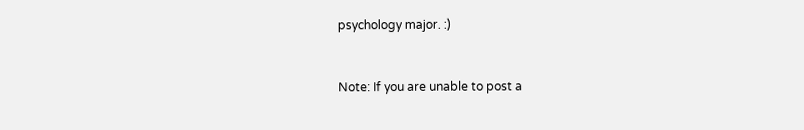psychology major. :)


Note: If you are unable to post a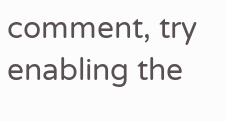comment, try enabling the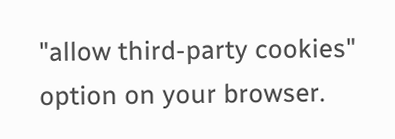"allow third-party cookies" option on your browser.